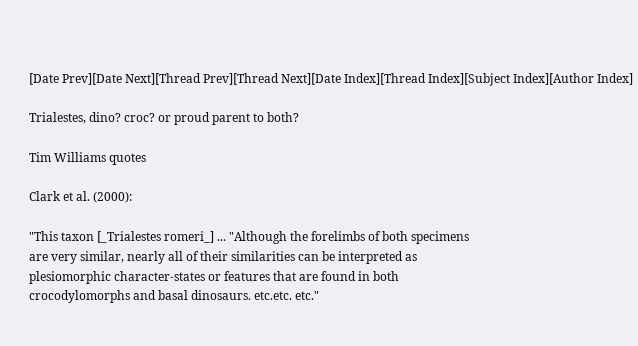[Date Prev][Date Next][Thread Prev][Thread Next][Date Index][Thread Index][Subject Index][Author Index]

Trialestes, dino? croc? or proud parent to both?

Tim Williams quotes

Clark et al. (2000):

"This taxon [_Trialestes romeri_] ... "Although the forelimbs of both specimens
are very similar, nearly all of their similarities can be interpreted as
plesiomorphic character-states or features that are found in both
crocodylomorphs and basal dinosaurs. etc.etc. etc."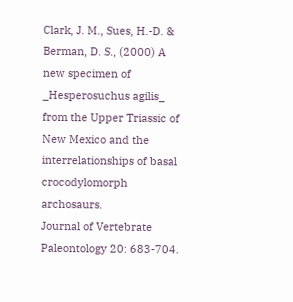Clark, J. M., Sues, H.-D. & Berman, D. S., (2000) A new specimen of
_Hesperosuchus agilis_ from the Upper Triassic of New Mexico and the
interrelationships of basal crocodylomorph archosaurs.
Journal of Vertebrate Paleontology 20: 683-704.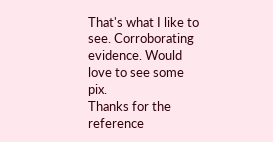That's what I like to see. Corroborating evidence. Would love to see some pix.
Thanks for the reference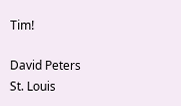Tim!

David Peters
St. Louis